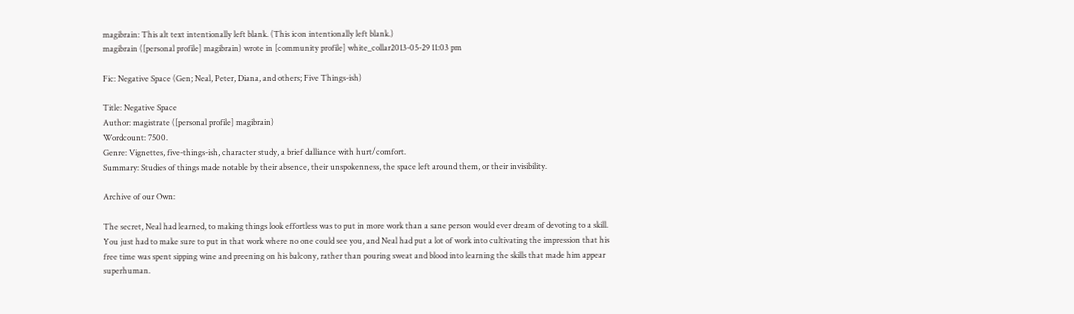magibrain: This alt text intentionally left blank. (This icon intentionally left blank.)
magibrain ([personal profile] magibrain) wrote in [community profile] white_collar2013-05-29 11:03 pm

Fic: Negative Space (Gen; Neal, Peter, Diana, and others; Five Things-ish)

Title: Negative Space
Author: magistrate ([personal profile] magibrain)
Wordcount: 7500.
Genre: Vignettes, five-things-ish, character study, a brief dalliance with hurt/comfort.
Summary: Studies of things made notable by their absence, their unspokenness, the space left around them, or their invisibility.

Archive of our Own:

The secret, Neal had learned, to making things look effortless was to put in more work than a sane person would ever dream of devoting to a skill. You just had to make sure to put in that work where no one could see you, and Neal had put a lot of work into cultivating the impression that his free time was spent sipping wine and preening on his balcony, rather than pouring sweat and blood into learning the skills that made him appear superhuman.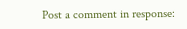Post a comment in response: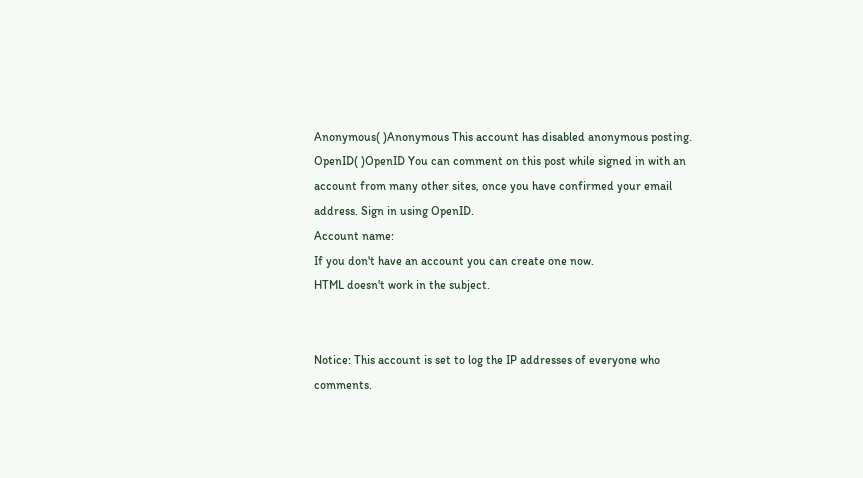Anonymous( )Anonymous This account has disabled anonymous posting.
OpenID( )OpenID You can comment on this post while signed in with an account from many other sites, once you have confirmed your email address. Sign in using OpenID.
Account name:
If you don't have an account you can create one now.
HTML doesn't work in the subject.


Notice: This account is set to log the IP addresses of everyone who comments.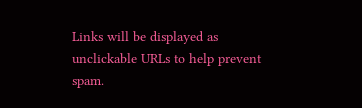Links will be displayed as unclickable URLs to help prevent spam.